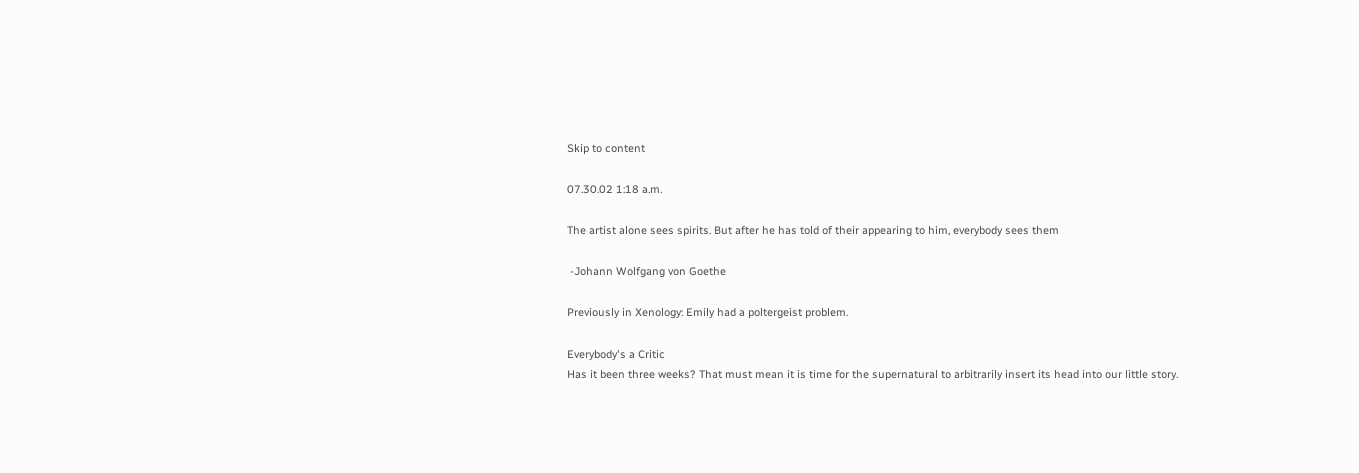Skip to content

07.30.02 1:18 a.m.

The artist alone sees spirits. But after he has told of their appearing to him, everybody sees them

 -Johann Wolfgang von Goethe

Previously in Xenology: Emily had a poltergeist problem.

Everybody's a Critic
Has it been three weeks? That must mean it is time for the supernatural to arbitrarily insert its head into our little story.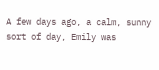A few days ago, a calm, sunny sort of day, Emily was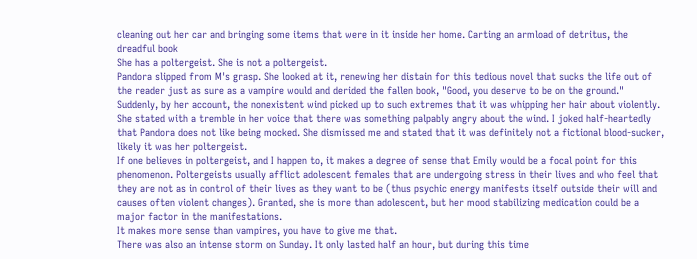cleaning out her car and bringing some items that were in it inside her home. Carting an armload of detritus, the dreadful book
She has a poltergeist. She is not a poltergeist.
Pandora slipped from M's grasp. She looked at it, renewing her distain for this tedious novel that sucks the life out of the reader just as sure as a vampire would and derided the fallen book, "Good, you deserve to be on the ground." Suddenly, by her account, the nonexistent wind picked up to such extremes that it was whipping her hair about violently. She stated with a tremble in her voice that there was something palpably angry about the wind. I joked half-heartedly that Pandora does not like being mocked. She dismissed me and stated that it was definitely not a fictional blood-sucker, likely it was her poltergeist.
If one believes in poltergeist, and I happen to, it makes a degree of sense that Emily would be a focal point for this phenomenon. Poltergeists usually afflict adolescent females that are undergoing stress in their lives and who feel that they are not as in control of their lives as they want to be (thus psychic energy manifests itself outside their will and causes often violent changes). Granted, she is more than adolescent, but her mood stabilizing medication could be a major factor in the manifestations.
It makes more sense than vampires, you have to give me that.
There was also an intense storm on Sunday. It only lasted half an hour, but during this time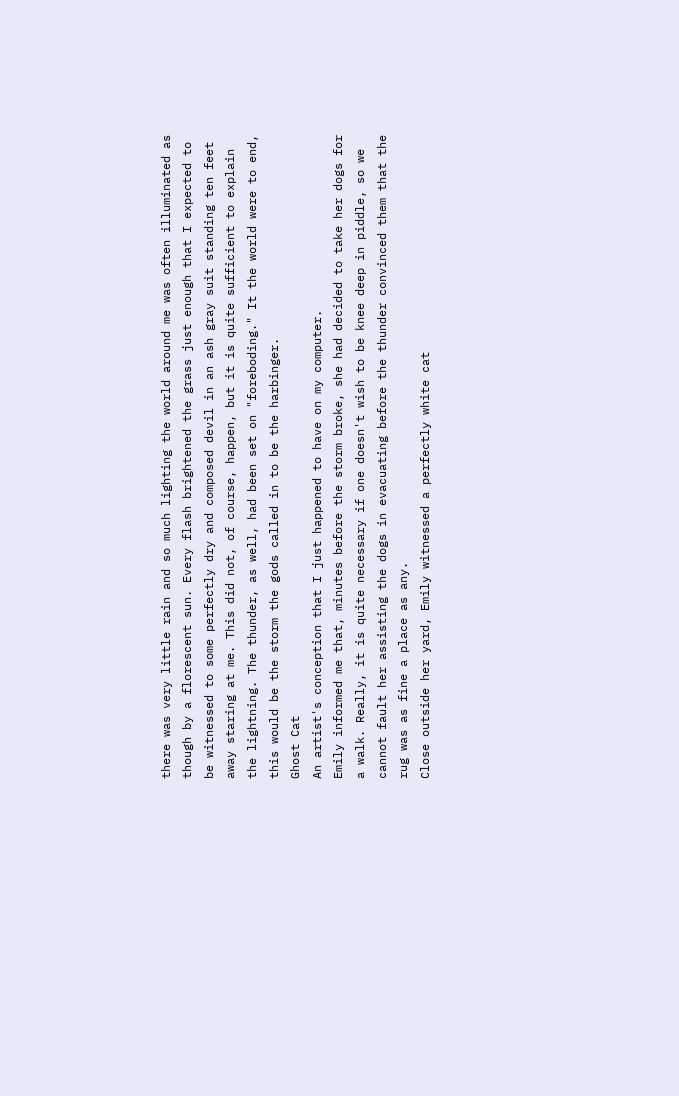there was very little rain and so much lighting the world around me was often illuminated as though by a florescent sun. Every flash brightened the grass just enough that I expected to be witnessed to some perfectly dry and composed devil in an ash gray suit standing ten feet away staring at me. This did not, of course, happen, but it is quite sufficient to explain the lightning. The thunder, as well, had been set on "foreboding." It the world were to end, this would be the storm the gods called in to be the harbinger.
Ghost Cat
An artist's conception that I just happened to have on my computer.
Emily informed me that, minutes before the storm broke, she had decided to take her dogs for a walk. Really, it is quite necessary if one doesn't wish to be knee deep in piddle, so we cannot fault her assisting the dogs in evacuating before the thunder convinced them that the rug was as fine a place as any.
Close outside her yard, Emily witnessed a perfectly white cat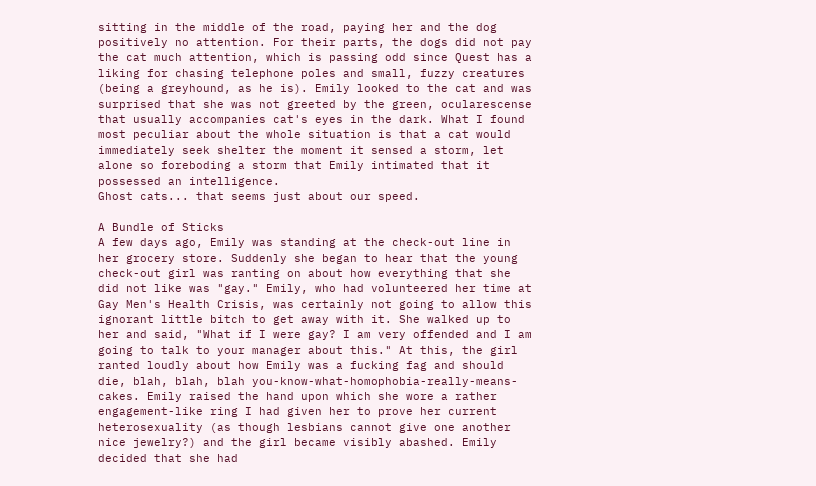sitting in the middle of the road, paying her and the dog positively no attention. For their parts, the dogs did not pay the cat much attention, which is passing odd since Quest has a liking for chasing telephone poles and small, fuzzy creatures (being a greyhound, as he is). Emily looked to the cat and was surprised that she was not greeted by the green, ocularescense that usually accompanies cat's eyes in the dark. What I found most peculiar about the whole situation is that a cat would immediately seek shelter the moment it sensed a storm, let alone so foreboding a storm that Emily intimated that it possessed an intelligence.
Ghost cats... that seems just about our speed.

A Bundle of Sticks
A few days ago, Emily was standing at the check-out line in her grocery store. Suddenly she began to hear that the young check-out girl was ranting on about how everything that she did not like was "gay." Emily, who had volunteered her time at Gay Men's Health Crisis, was certainly not going to allow this ignorant little bitch to get away with it. She walked up to her and said, "What if I were gay? I am very offended and I am going to talk to your manager about this." At this, the girl ranted loudly about how Emily was a fucking fag and should die, blah, blah, blah you-know-what-homophobia-really-means-cakes. Emily raised the hand upon which she wore a rather engagement-like ring I had given her to prove her current heterosexuality (as though lesbians cannot give one another nice jewelry?) and the girl became visibly abashed. Emily decided that she had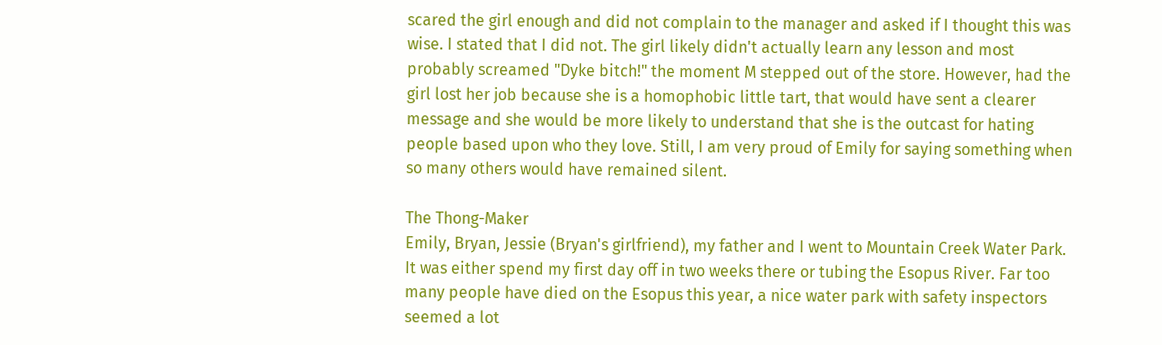scared the girl enough and did not complain to the manager and asked if I thought this was wise. I stated that I did not. The girl likely didn't actually learn any lesson and most probably screamed "Dyke bitch!" the moment M stepped out of the store. However, had the girl lost her job because she is a homophobic little tart, that would have sent a clearer message and she would be more likely to understand that she is the outcast for hating people based upon who they love. Still, I am very proud of Emily for saying something when so many others would have remained silent.

The Thong-Maker
Emily, Bryan, Jessie (Bryan's girlfriend), my father and I went to Mountain Creek Water Park. It was either spend my first day off in two weeks there or tubing the Esopus River. Far too many people have died on the Esopus this year, a nice water park with safety inspectors seemed a lot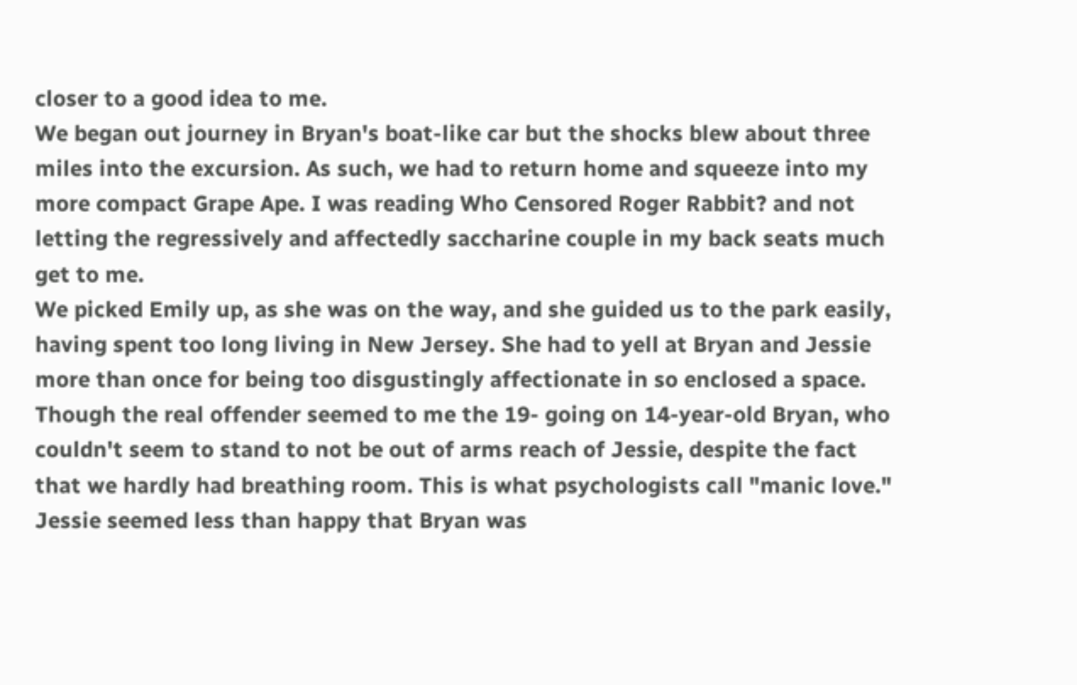closer to a good idea to me.
We began out journey in Bryan's boat-like car but the shocks blew about three miles into the excursion. As such, we had to return home and squeeze into my more compact Grape Ape. I was reading Who Censored Roger Rabbit? and not letting the regressively and affectedly saccharine couple in my back seats much get to me.
We picked Emily up, as she was on the way, and she guided us to the park easily, having spent too long living in New Jersey. She had to yell at Bryan and Jessie more than once for being too disgustingly affectionate in so enclosed a space. Though the real offender seemed to me the 19- going on 14-year-old Bryan, who couldn't seem to stand to not be out of arms reach of Jessie, despite the fact that we hardly had breathing room. This is what psychologists call "manic love." Jessie seemed less than happy that Bryan was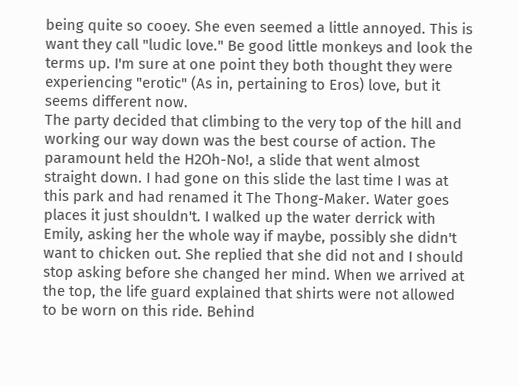being quite so cooey. She even seemed a little annoyed. This is want they call "ludic love." Be good little monkeys and look the terms up. I'm sure at one point they both thought they were experiencing "erotic" (As in, pertaining to Eros) love, but it seems different now.
The party decided that climbing to the very top of the hill and working our way down was the best course of action. The paramount held the H2Oh-No!, a slide that went almost straight down. I had gone on this slide the last time I was at this park and had renamed it The Thong-Maker. Water goes places it just shouldn't. I walked up the water derrick with Emily, asking her the whole way if maybe, possibly she didn't want to chicken out. She replied that she did not and I should stop asking before she changed her mind. When we arrived at the top, the life guard explained that shirts were not allowed to be worn on this ride. Behind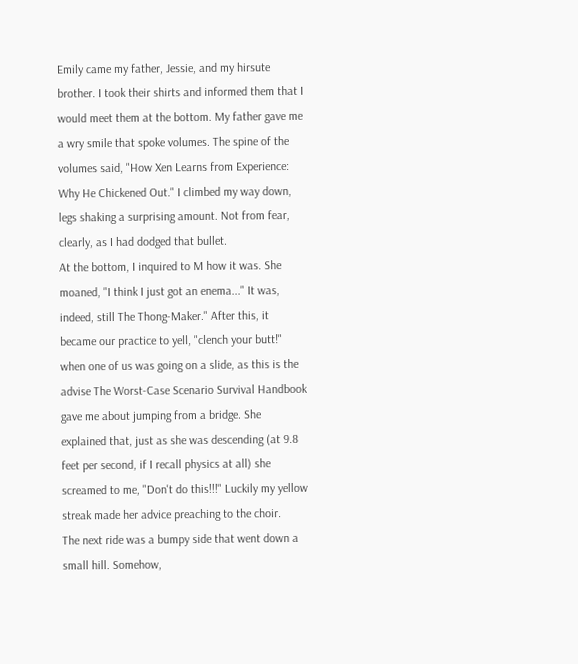Emily came my father, Jessie, and my hirsute brother. I took their shirts and informed them that I would meet them at the bottom. My father gave me a wry smile that spoke volumes. The spine of the volumes said, "How Xen Learns from Experience: Why He Chickened Out." I climbed my way down, legs shaking a surprising amount. Not from fear, clearly, as I had dodged that bullet.
At the bottom, I inquired to M how it was. She moaned, "I think I just got an enema..." It was, indeed, still The Thong-Maker." After this, it became our practice to yell, "clench your butt!" when one of us was going on a slide, as this is the advise The Worst-Case Scenario Survival Handbook gave me about jumping from a bridge. She explained that, just as she was descending (at 9.8 feet per second, if I recall physics at all) she screamed to me, "Don't do this!!!" Luckily my yellow streak made her advice preaching to the choir.
The next ride was a bumpy side that went down a small hill. Somehow,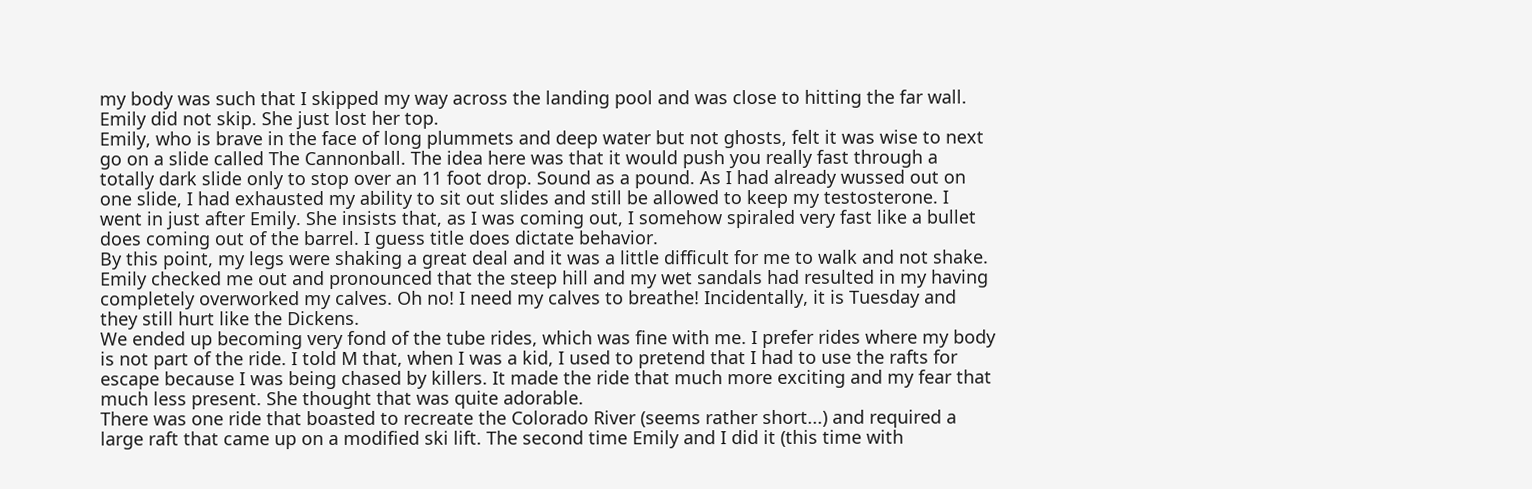my body was such that I skipped my way across the landing pool and was close to hitting the far wall. Emily did not skip. She just lost her top.
Emily, who is brave in the face of long plummets and deep water but not ghosts, felt it was wise to next go on a slide called The Cannonball. The idea here was that it would push you really fast through a totally dark slide only to stop over an 11 foot drop. Sound as a pound. As I had already wussed out on one slide, I had exhausted my ability to sit out slides and still be allowed to keep my testosterone. I went in just after Emily. She insists that, as I was coming out, I somehow spiraled very fast like a bullet does coming out of the barrel. I guess title does dictate behavior.
By this point, my legs were shaking a great deal and it was a little difficult for me to walk and not shake. Emily checked me out and pronounced that the steep hill and my wet sandals had resulted in my having completely overworked my calves. Oh no! I need my calves to breathe! Incidentally, it is Tuesday and they still hurt like the Dickens.
We ended up becoming very fond of the tube rides, which was fine with me. I prefer rides where my body is not part of the ride. I told M that, when I was a kid, I used to pretend that I had to use the rafts for escape because I was being chased by killers. It made the ride that much more exciting and my fear that much less present. She thought that was quite adorable.
There was one ride that boasted to recreate the Colorado River (seems rather short...) and required a large raft that came up on a modified ski lift. The second time Emily and I did it (this time with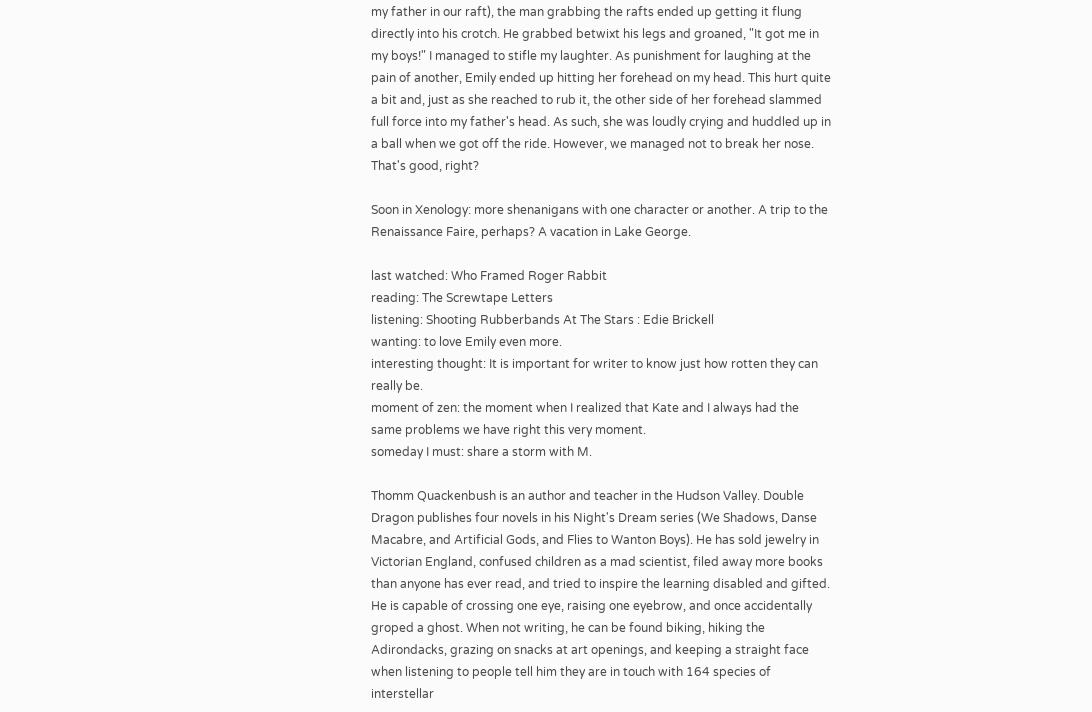my father in our raft), the man grabbing the rafts ended up getting it flung directly into his crotch. He grabbed betwixt his legs and groaned, "It got me in my boys!" I managed to stifle my laughter. As punishment for laughing at the pain of another, Emily ended up hitting her forehead on my head. This hurt quite a bit and, just as she reached to rub it, the other side of her forehead slammed full force into my father's head. As such, she was loudly crying and huddled up in a ball when we got off the ride. However, we managed not to break her nose. That's good, right?

Soon in Xenology: more shenanigans with one character or another. A trip to the Renaissance Faire, perhaps? A vacation in Lake George.

last watched: Who Framed Roger Rabbit
reading: The Screwtape Letters
listening: Shooting Rubberbands At The Stars : Edie Brickell
wanting: to love Emily even more.
interesting thought: It is important for writer to know just how rotten they can really be.
moment of zen: the moment when I realized that Kate and I always had the same problems we have right this very moment.
someday I must: share a storm with M.

Thomm Quackenbush is an author and teacher in the Hudson Valley. Double Dragon publishes four novels in his Night's Dream series (We Shadows, Danse Macabre, and Artificial Gods, and Flies to Wanton Boys). He has sold jewelry in Victorian England, confused children as a mad scientist, filed away more books than anyone has ever read, and tried to inspire the learning disabled and gifted. He is capable of crossing one eye, raising one eyebrow, and once accidentally groped a ghost. When not writing, he can be found biking, hiking the Adirondacks, grazing on snacks at art openings, and keeping a straight face when listening to people tell him they are in touch with 164 species of interstellar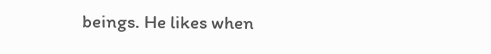beings. He likes when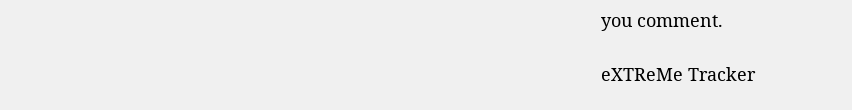you comment.

eXTReMe Tracker